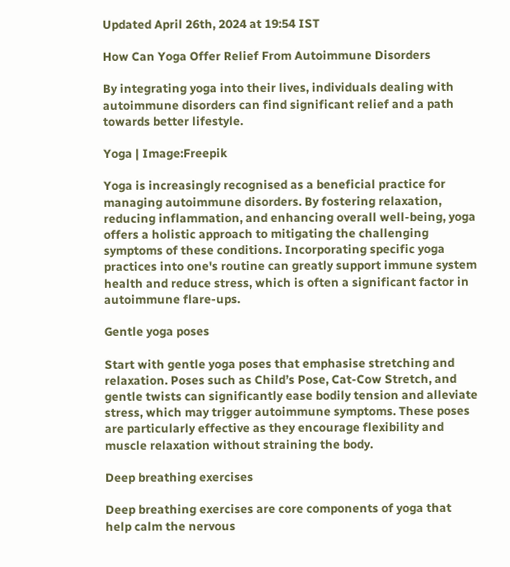Updated April 26th, 2024 at 19:54 IST

How Can Yoga Offer Relief From Autoimmune Disorders

By integrating yoga into their lives, individuals dealing with autoimmune disorders can find significant relief and a path towards better lifestyle.

Yoga | Image:Freepik

Yoga is increasingly recognised as a beneficial practice for managing autoimmune disorders. By fostering relaxation, reducing inflammation, and enhancing overall well-being, yoga offers a holistic approach to mitigating the challenging symptoms of these conditions. Incorporating specific yoga practices into one's routine can greatly support immune system health and reduce stress, which is often a significant factor in autoimmune flare-ups.

Gentle yoga poses

Start with gentle yoga poses that emphasise stretching and relaxation. Poses such as Child’s Pose, Cat-Cow Stretch, and gentle twists can significantly ease bodily tension and alleviate stress, which may trigger autoimmune symptoms. These poses are particularly effective as they encourage flexibility and muscle relaxation without straining the body.

Deep breathing exercises

Deep breathing exercises are core components of yoga that help calm the nervous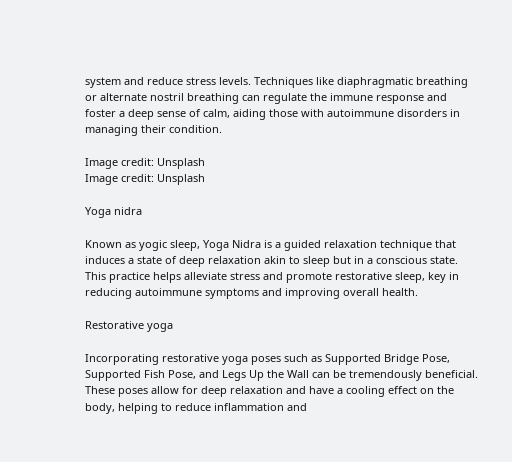system and reduce stress levels. Techniques like diaphragmatic breathing or alternate nostril breathing can regulate the immune response and foster a deep sense of calm, aiding those with autoimmune disorders in managing their condition.

Image credit: Unsplash
Image credit: Unsplash

Yoga nidra

Known as yogic sleep, Yoga Nidra is a guided relaxation technique that induces a state of deep relaxation akin to sleep but in a conscious state. This practice helps alleviate stress and promote restorative sleep, key in reducing autoimmune symptoms and improving overall health.

Restorative yoga

Incorporating restorative yoga poses such as Supported Bridge Pose, Supported Fish Pose, and Legs Up the Wall can be tremendously beneficial. These poses allow for deep relaxation and have a cooling effect on the body, helping to reduce inflammation and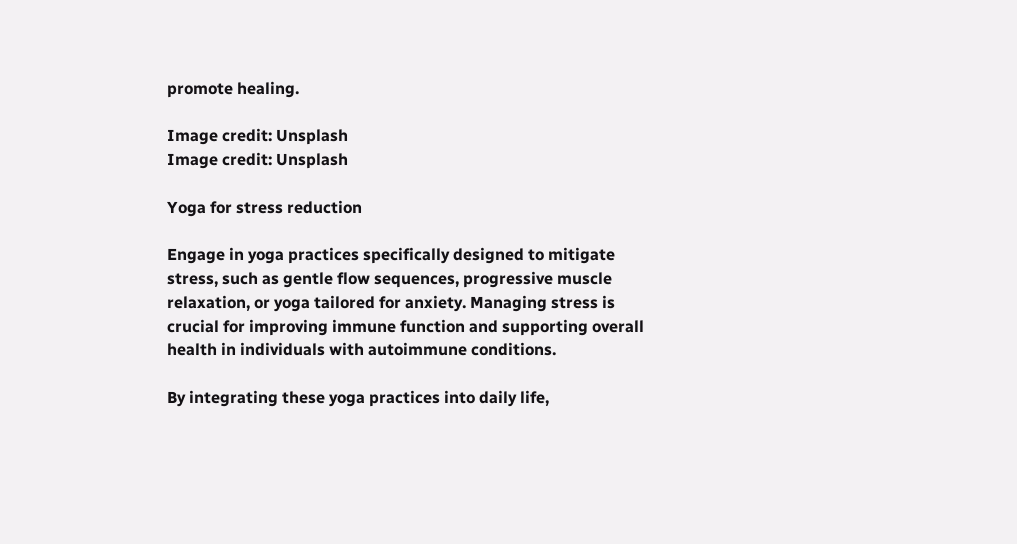promote healing.

Image credit: Unsplash
Image credit: Unsplash

Yoga for stress reduction

Engage in yoga practices specifically designed to mitigate stress, such as gentle flow sequences, progressive muscle relaxation, or yoga tailored for anxiety. Managing stress is crucial for improving immune function and supporting overall health in individuals with autoimmune conditions.

By integrating these yoga practices into daily life,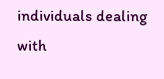individuals dealing with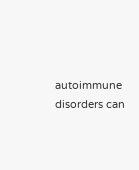autoimmune disorders can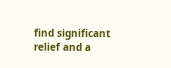find significant relief and a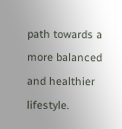path towards a more balanced and healthier lifestyle.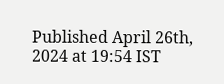Published April 26th, 2024 at 19:54 IST